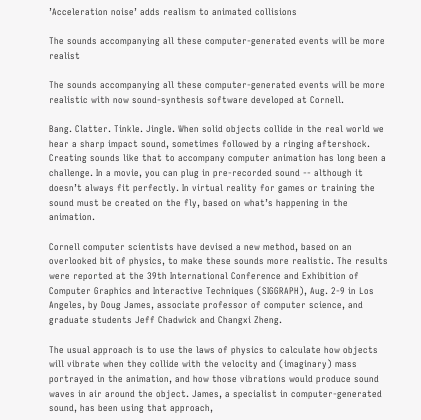’Acceleration noise’ adds realism to animated collisions

The sounds accompanying all these computer-generated events will be more realist

The sounds accompanying all these computer-generated events will be more realistic with now sound-synthesis software developed at Cornell.

Bang. Clatter. Tinkle. Jingle. When solid objects collide in the real world we hear a sharp impact sound, sometimes followed by a ringing aftershock. Creating sounds like that to accompany computer animation has long been a challenge. In a movie, you can plug in pre-recorded sound -- although it doesn’t always fit perfectly. In virtual reality for games or training the sound must be created on the fly, based on what’s happening in the animation.

Cornell computer scientists have devised a new method, based on an overlooked bit of physics, to make these sounds more realistic. The results were reported at the 39th International Conference and Exhibition of Computer Graphics and Interactive Techniques (SIGGRAPH), Aug. 2-9 in Los Angeles, by Doug James, associate professor of computer science, and graduate students Jeff Chadwick and Changxi Zheng.

The usual approach is to use the laws of physics to calculate how objects will vibrate when they collide with the velocity and (imaginary) mass portrayed in the animation, and how those vibrations would produce sound waves in air around the object. James, a specialist in computer-generated sound, has been using that approach,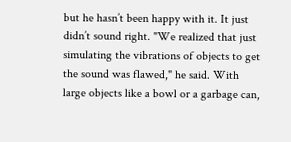but he hasn’t been happy with it. It just didn’t sound right. "We realized that just simulating the vibrations of objects to get the sound was flawed," he said. With large objects like a bowl or a garbage can,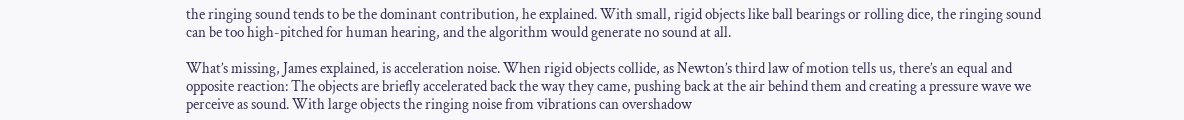the ringing sound tends to be the dominant contribution, he explained. With small, rigid objects like ball bearings or rolling dice, the ringing sound can be too high-pitched for human hearing, and the algorithm would generate no sound at all.

What’s missing, James explained, is acceleration noise. When rigid objects collide, as Newton’s third law of motion tells us, there’s an equal and opposite reaction: The objects are briefly accelerated back the way they came, pushing back at the air behind them and creating a pressure wave we perceive as sound. With large objects the ringing noise from vibrations can overshadow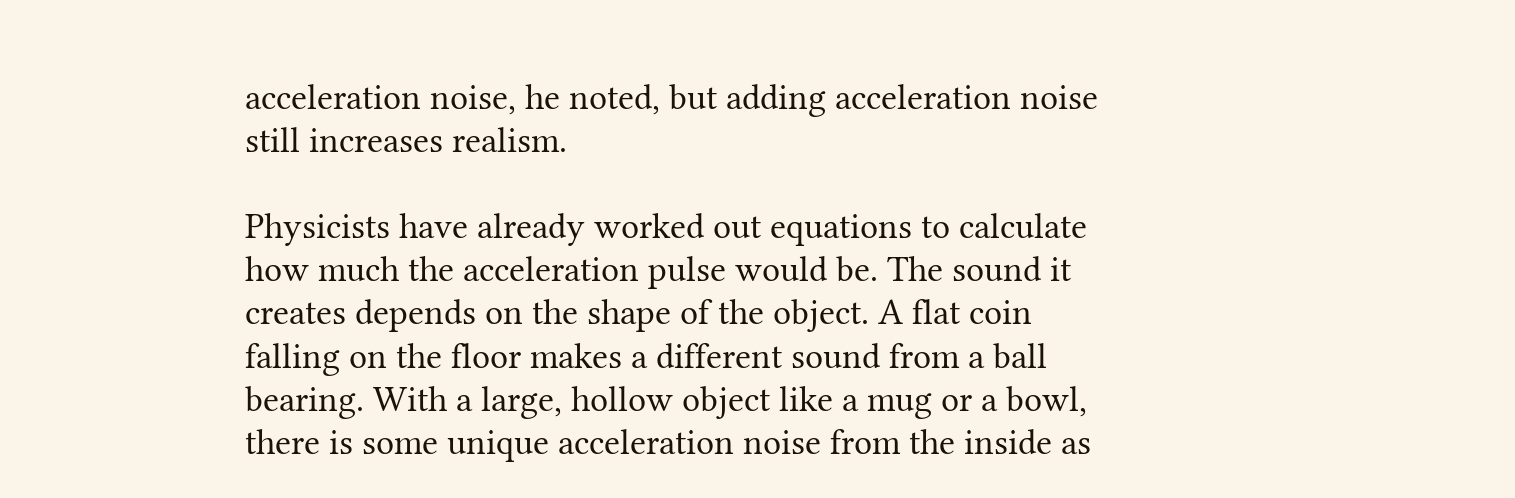acceleration noise, he noted, but adding acceleration noise still increases realism.

Physicists have already worked out equations to calculate how much the acceleration pulse would be. The sound it creates depends on the shape of the object. A flat coin falling on the floor makes a different sound from a ball bearing. With a large, hollow object like a mug or a bowl, there is some unique acceleration noise from the inside as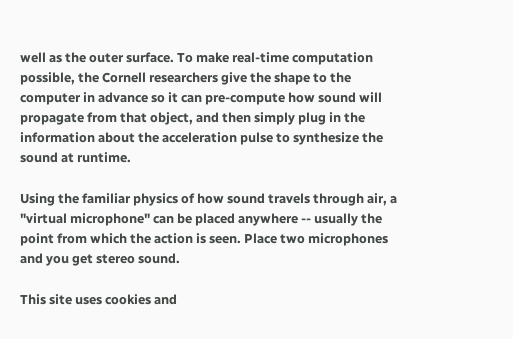well as the outer surface. To make real-time computation possible, the Cornell researchers give the shape to the computer in advance so it can pre-compute how sound will propagate from that object, and then simply plug in the information about the acceleration pulse to synthesize the sound at runtime.

Using the familiar physics of how sound travels through air, a "virtual microphone" can be placed anywhere -- usually the point from which the action is seen. Place two microphones and you get stereo sound.

This site uses cookies and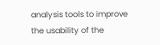analysis tools to improve the usability of the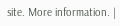site. More information. |